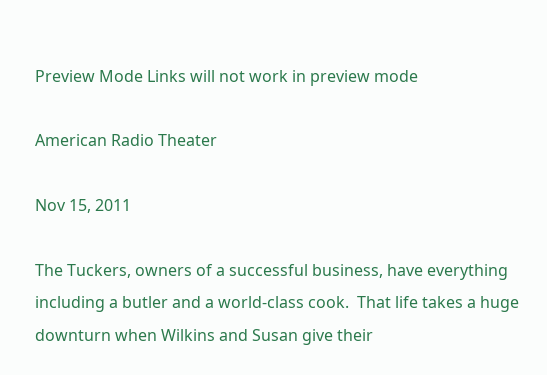Preview Mode Links will not work in preview mode

American Radio Theater

Nov 15, 2011

The Tuckers, owners of a successful business, have everything including a butler and a world-class cook.  That life takes a huge downturn when Wilkins and Susan give their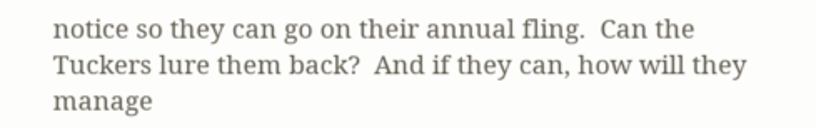notice so they can go on their annual fling.  Can the Tuckers lure them back?  And if they can, how will they manage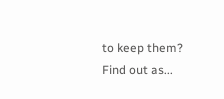to keep them?  Find out as...